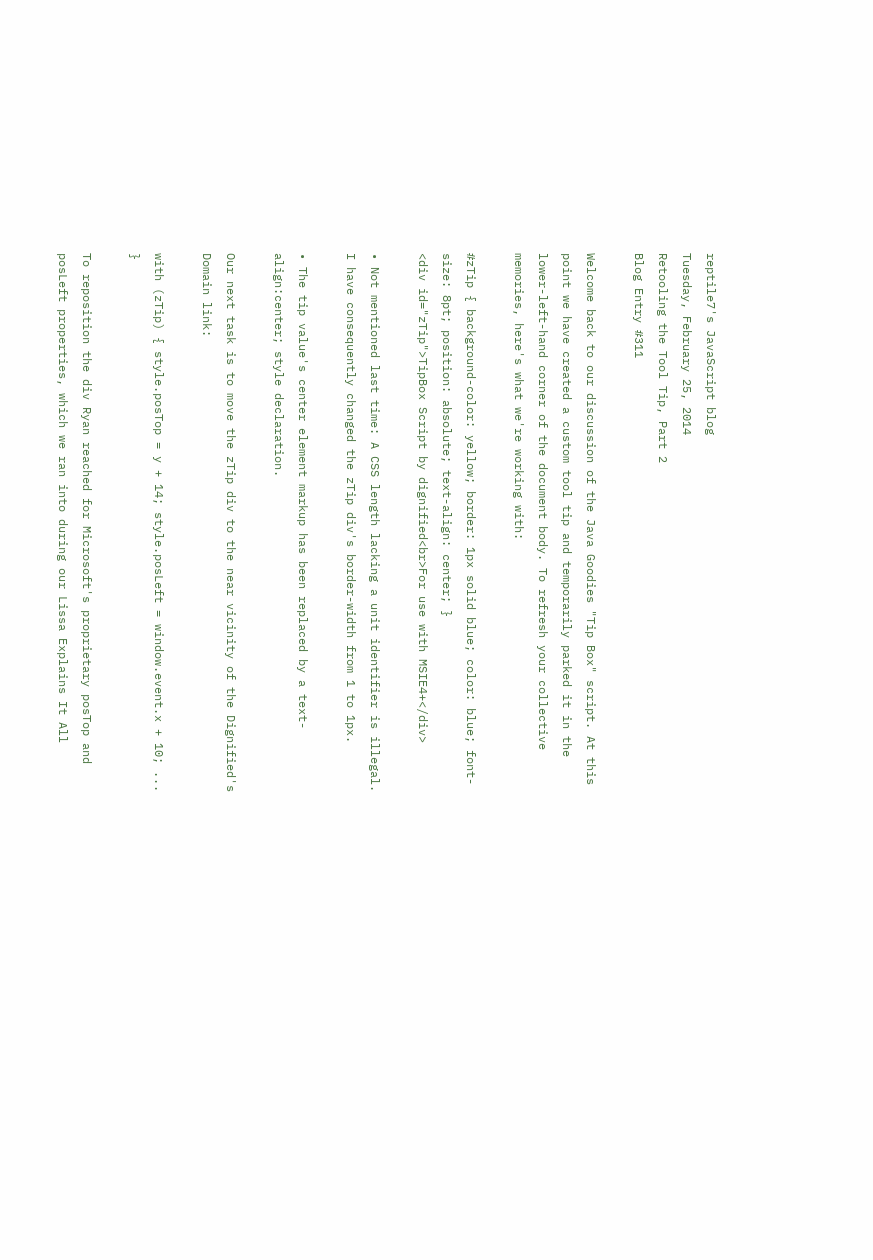reptile7's JavaScript blog
Tuesday, February 25, 2014
Retooling the Tool Tip, Part 2
Blog Entry #311

Welcome back to our discussion of the Java Goodies "Tip Box" script. At this point we have created a custom tool tip and temporarily parked it in the lower-left-hand corner of the document body. To refresh your collective memories, here's what we're working with:

#zTip { background-color: yellow; border: 1px solid blue; color: blue; font-size: 8pt; position: absolute; text-align: center; }
<div id="zTip">TipBox Script by dignified<br>For use with MSIE4+</div>

• Not mentioned last time: A CSS length lacking a unit identifier is illegal. I have consequently changed the zTip div's border-width from 1 to 1px.

• The tip value's center element markup has been replaced by a text-align:center; style declaration.

Our next task is to move the zTip div to the near vicinity of the Dignified's Domain link:

with (zTip) { style.posTop = y + 14; style.posLeft = window.event.x + 10; ... }

To reposition the div Ryan reached for Microsoft's proprietary posTop and posLeft properties, which we ran into during our Lissa Explains It All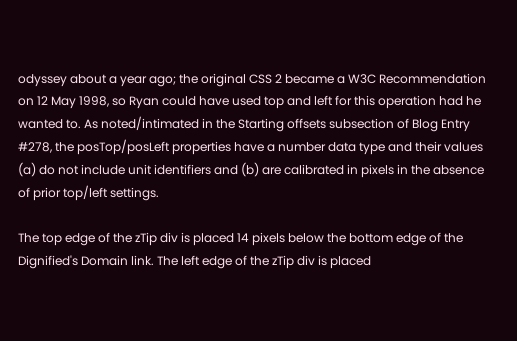odyssey about a year ago; the original CSS 2 became a W3C Recommendation on 12 May 1998, so Ryan could have used top and left for this operation had he wanted to. As noted/intimated in the Starting offsets subsection of Blog Entry #278, the posTop/posLeft properties have a number data type and their values (a) do not include unit identifiers and (b) are calibrated in pixels in the absence of prior top/left settings.

The top edge of the zTip div is placed 14 pixels below the bottom edge of the Dignified's Domain link. The left edge of the zTip div is placed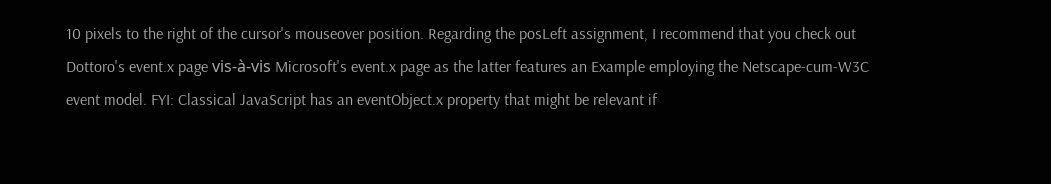10 pixels to the right of the cursor's mouseover position. Regarding the posLeft assignment, I recommend that you check out Dottoro's event.x page vis-à-vis Microsoft's event.x page as the latter features an Example employing the Netscape-cum-W3C event model. FYI: Classical JavaScript has an eventObject.x property that might be relevant if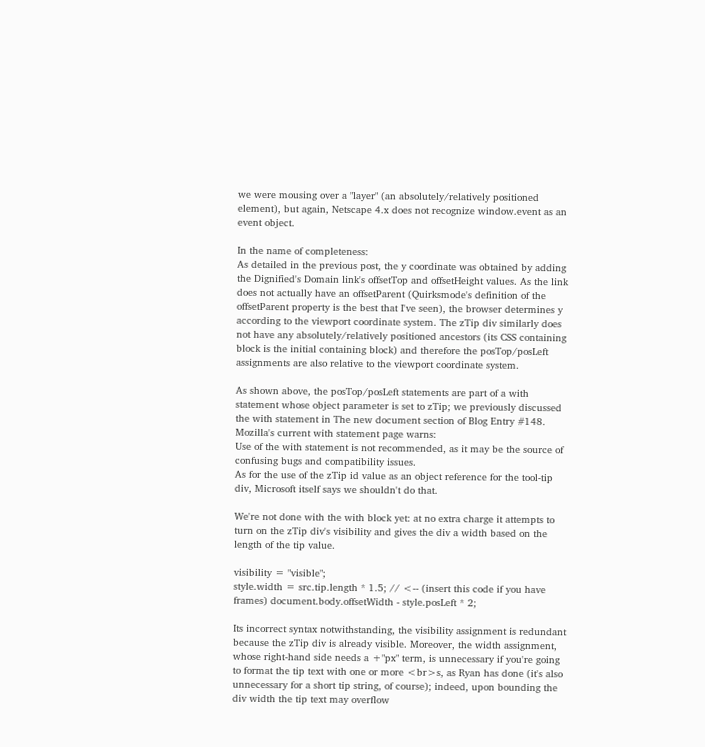we were mousing over a "layer" (an absolutely/relatively positioned element), but again, Netscape 4.x does not recognize window.event as an event object.

In the name of completeness:
As detailed in the previous post, the y coordinate was obtained by adding the Dignified's Domain link's offsetTop and offsetHeight values. As the link does not actually have an offsetParent (Quirksmode's definition of the offsetParent property is the best that I've seen), the browser determines y according to the viewport coordinate system. The zTip div similarly does not have any absolutely/relatively positioned ancestors (its CSS containing block is the initial containing block) and therefore the posTop/posLeft assignments are also relative to the viewport coordinate system.

As shown above, the posTop/posLeft statements are part of a with statement whose object parameter is set to zTip; we previously discussed the with statement in The new document section of Blog Entry #148. Mozilla's current with statement page warns:
Use of the with statement is not recommended, as it may be the source of confusing bugs and compatibility issues.
As for the use of the zTip id value as an object reference for the tool-tip div, Microsoft itself says we shouldn't do that.

We're not done with the with block yet: at no extra charge it attempts to turn on the zTip div's visibility and gives the div a width based on the length of the tip value.

visibility = "visible";
style.width = src.tip.length * 1.5; // <-- (insert this code if you have frames) document.body.offsetWidth - style.posLeft * 2;

Its incorrect syntax notwithstanding, the visibility assignment is redundant because the zTip div is already visible. Moreover, the width assignment, whose right-hand side needs a +"px" term, is unnecessary if you're going to format the tip text with one or more <br>s, as Ryan has done (it's also unnecessary for a short tip string, of course); indeed, upon bounding the div width the tip text may overflow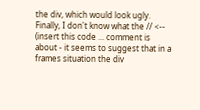the div, which would look ugly. Finally, I don't know what the // <-- (insert this code ... comment is about - it seems to suggest that in a frames situation the div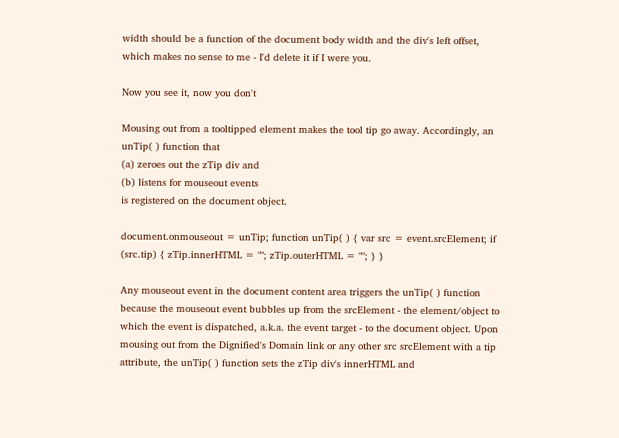width should be a function of the document body width and the div's left offset, which makes no sense to me - I'd delete it if I were you.

Now you see it, now you don't

Mousing out from a tooltipped element makes the tool tip go away. Accordingly, an unTip( ) function that
(a) zeroes out the zTip div and
(b) listens for mouseout events
is registered on the document object.

document.onmouseout = unTip; function unTip( ) { var src = event.srcElement; if (src.tip) { zTip.innerHTML = ""; zTip.outerHTML = ""; } }

Any mouseout event in the document content area triggers the unTip( ) function because the mouseout event bubbles up from the srcElement - the element/object to which the event is dispatched, a.k.a. the event target - to the document object. Upon mousing out from the Dignified's Domain link or any other src srcElement with a tip attribute, the unTip( ) function sets the zTip div's innerHTML and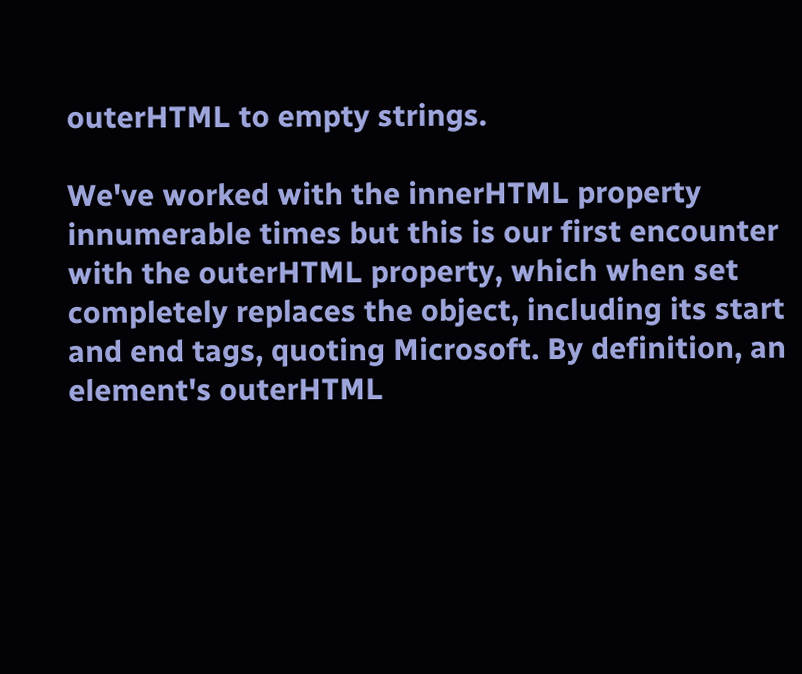outerHTML to empty strings.

We've worked with the innerHTML property innumerable times but this is our first encounter with the outerHTML property, which when set completely replaces the object, including its start and end tags, quoting Microsoft. By definition, an element's outerHTML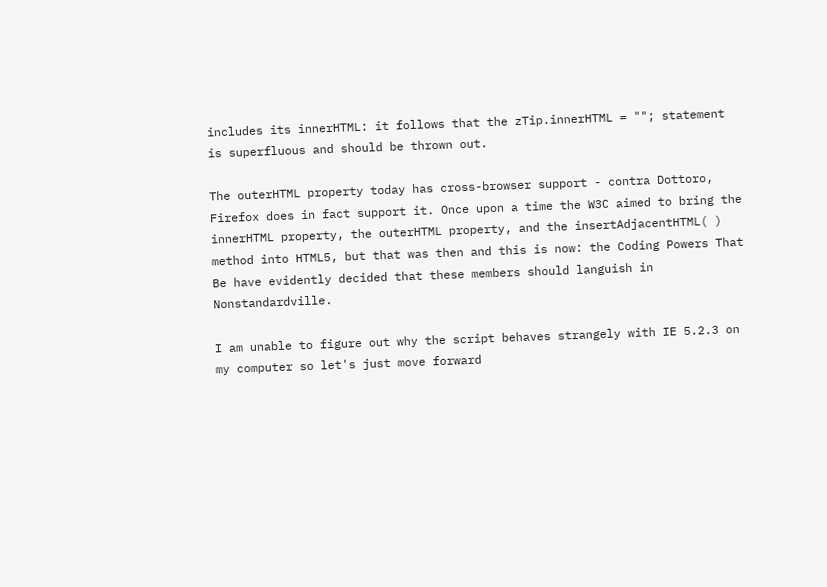includes its innerHTML: it follows that the zTip.innerHTML = ""; statement is superfluous and should be thrown out.

The outerHTML property today has cross-browser support - contra Dottoro, Firefox does in fact support it. Once upon a time the W3C aimed to bring the innerHTML property, the outerHTML property, and the insertAdjacentHTML( ) method into HTML5, but that was then and this is now: the Coding Powers That Be have evidently decided that these members should languish in Nonstandardville.

I am unable to figure out why the script behaves strangely with IE 5.2.3 on my computer so let's just move forward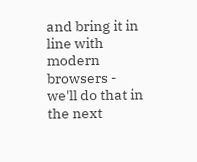and bring it in line with modern browsers - we'll do that in the next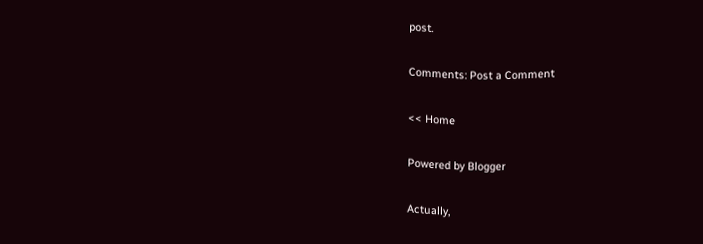post.

Comments: Post a Comment

<< Home

Powered by Blogger

Actually,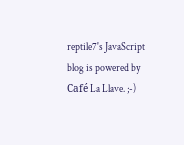reptile7's JavaScript blog is powered by Café La Llave. ;-)